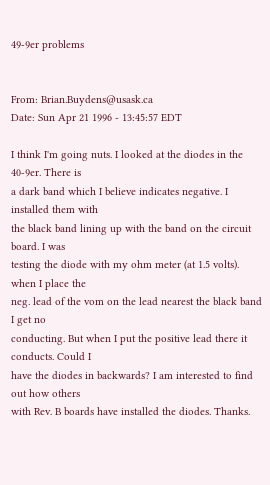49-9er problems


From: Brian.Buydens@usask.ca
Date: Sun Apr 21 1996 - 13:45:57 EDT

I think I'm going nuts. I looked at the diodes in the 40-9er. There is
a dark band which I believe indicates negative. I installed them with
the black band lining up with the band on the circuit board. I was
testing the diode with my ohm meter (at 1.5 volts). when I place the
neg. lead of the vom on the lead nearest the black band I get no
conducting. But when I put the positive lead there it conducts. Could I
have the diodes in backwards? I am interested to find out how others
with Rev. B boards have installed the diodes. Thanks.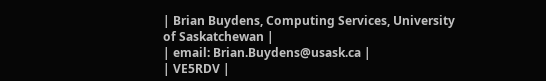| Brian Buydens, Computing Services, University of Saskatchewan |
| email: Brian.Buydens@usask.ca |
| VE5RDV |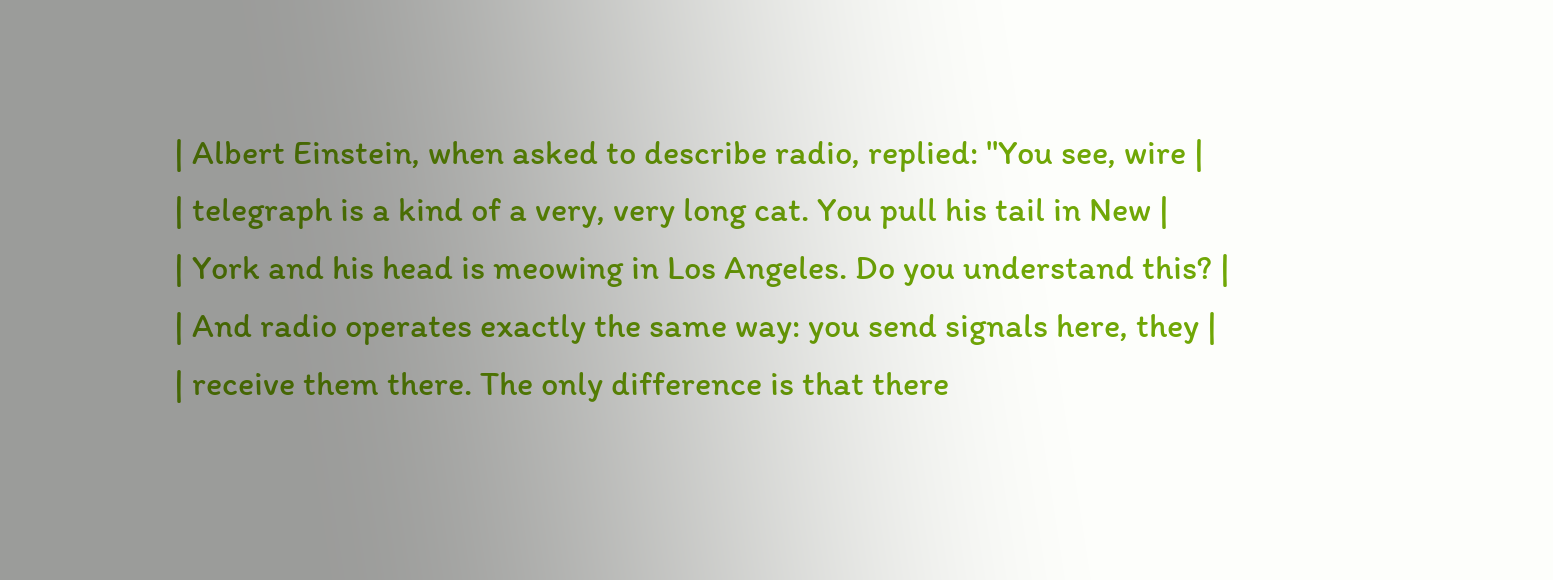| Albert Einstein, when asked to describe radio, replied: "You see, wire |
| telegraph is a kind of a very, very long cat. You pull his tail in New |
| York and his head is meowing in Los Angeles. Do you understand this? |
| And radio operates exactly the same way: you send signals here, they |
| receive them there. The only difference is that there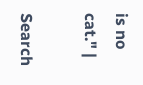is no cat." |

Search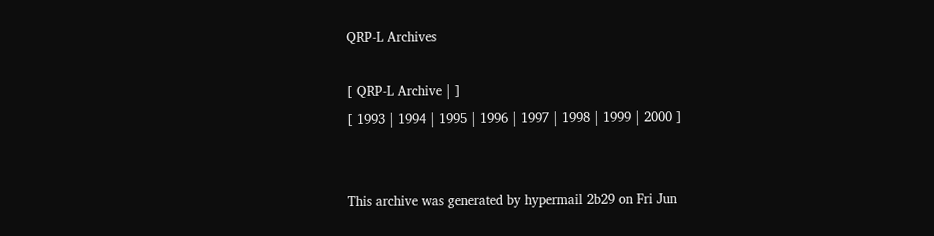QRP-L Archives

[ QRP-L Archive | ]
[ 1993 | 1994 | 1995 | 1996 | 1997 | 1998 | 1999 | 2000 ]


This archive was generated by hypermail 2b29 on Fri Jun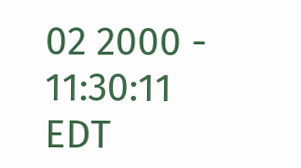02 2000 - 11:30:11 EDT